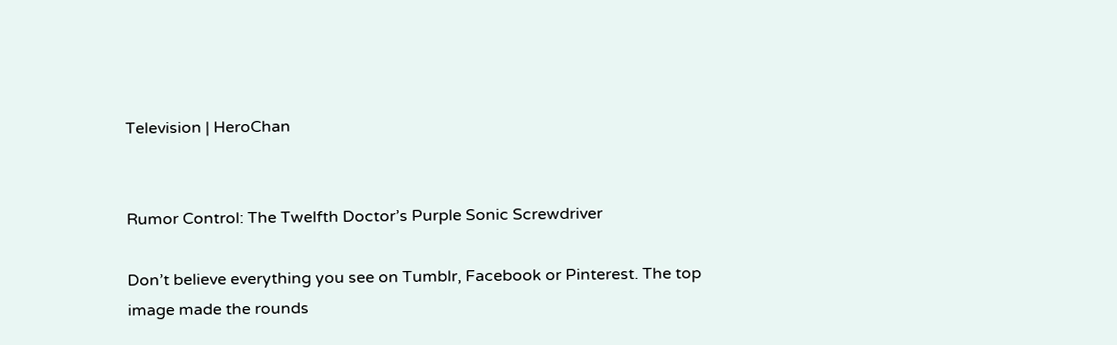Television | HeroChan


Rumor Control: The Twelfth Doctor’s Purple Sonic Screwdriver

Don’t believe everything you see on Tumblr, Facebook or Pinterest. The top image made the rounds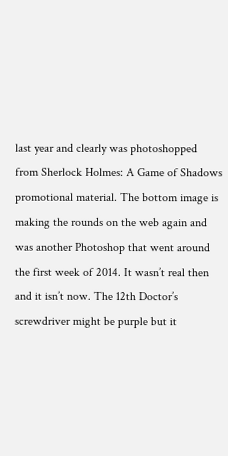last year and clearly was photoshopped from Sherlock Holmes: A Game of Shadows promotional material. The bottom image is making the rounds on the web again and was another Photoshop that went around the first week of 2014. It wasn’t real then and it isn’t now. The 12th Doctor’s screwdriver might be purple but it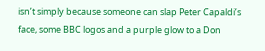isn’t simply because someone can slap Peter Capaldi’s face, some BBC logos and a purple glow to a Don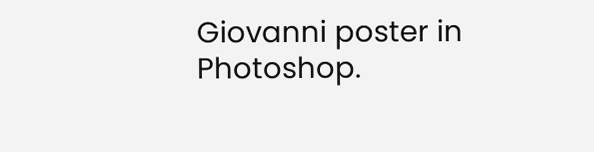Giovanni poster in Photoshop.